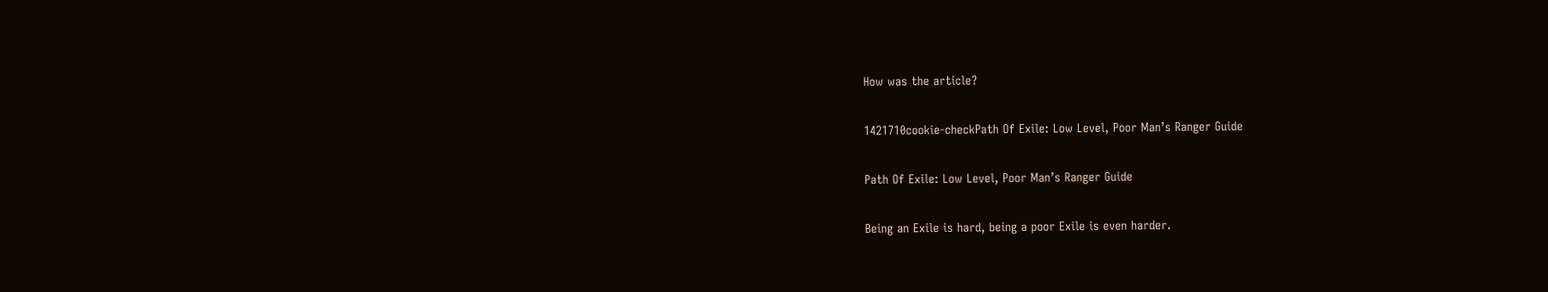How was the article?

1421710cookie-checkPath Of Exile: Low Level, Poor Man’s Ranger Guide

Path Of Exile: Low Level, Poor Man’s Ranger Guide

Being an Exile is hard, being a poor Exile is even harder.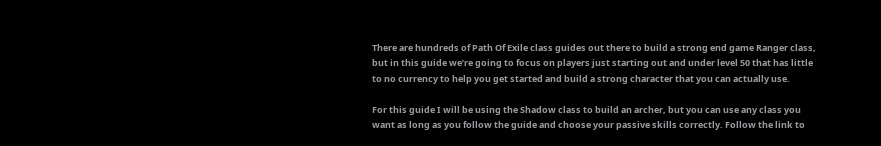There are hundreds of Path Of Exile class guides out there to build a strong end game Ranger class, but in this guide we’re going to focus on players just starting out and under level 50 that has little to no currency to help you get started and build a strong character that you can actually use.

For this guide I will be using the Shadow class to build an archer, but you can use any class you want as long as you follow the guide and choose your passive skills correctly. Follow the link to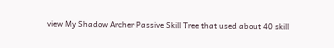view My Shadow Archer Passive Skill Tree that used about 40 skill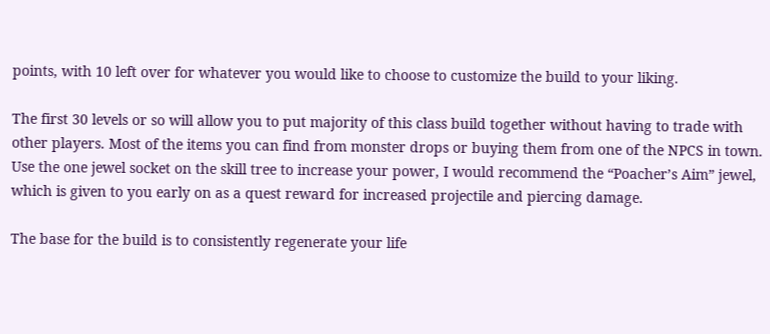points, with 10 left over for whatever you would like to choose to customize the build to your liking.

The first 30 levels or so will allow you to put majority of this class build together without having to trade with other players. Most of the items you can find from monster drops or buying them from one of the NPCS in town. Use the one jewel socket on the skill tree to increase your power, I would recommend the “Poacher’s Aim” jewel, which is given to you early on as a quest reward for increased projectile and piercing damage.

The base for the build is to consistently regenerate your life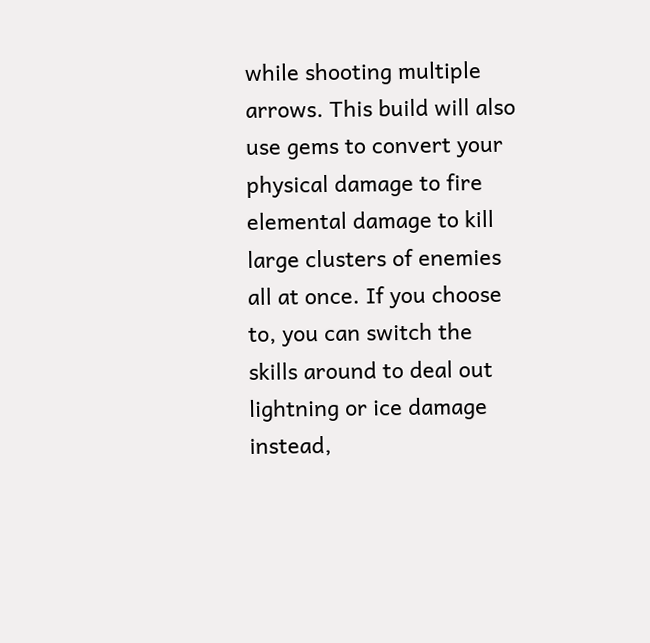while shooting multiple arrows. This build will also use gems to convert your physical damage to fire elemental damage to kill large clusters of enemies all at once. If you choose to, you can switch the skills around to deal out lightning or ice damage instead,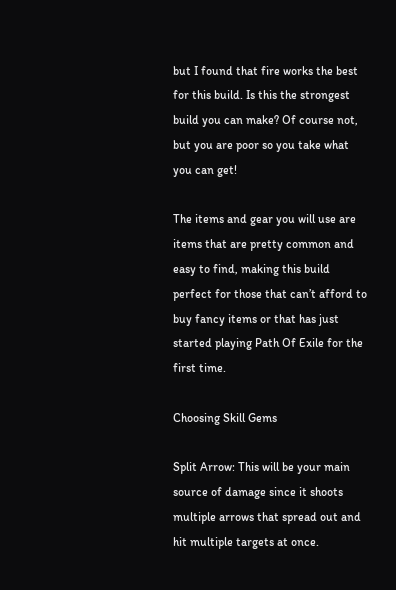but I found that fire works the best for this build. Is this the strongest build you can make? Of course not, but you are poor so you take what you can get!

The items and gear you will use are items that are pretty common and easy to find, making this build perfect for those that can’t afford to buy fancy items or that has just started playing Path Of Exile for the first time.

Choosing Skill Gems

Split Arrow: This will be your main source of damage since it shoots multiple arrows that spread out and hit multiple targets at once.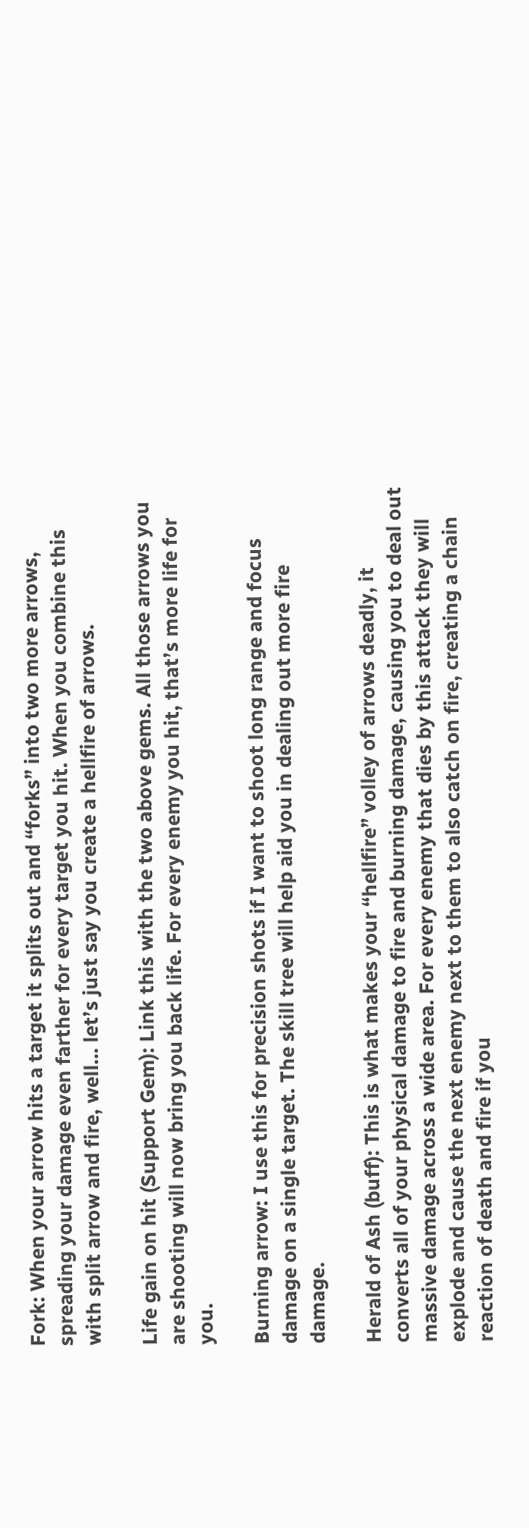Fork: When your arrow hits a target it splits out and “forks” into two more arrows, spreading your damage even farther for every target you hit. When you combine this with split arrow and fire, well… let’s just say you create a hellfire of arrows.

Life gain on hit (Support Gem): Link this with the two above gems. All those arrows you are shooting will now bring you back life. For every enemy you hit, that’s more life for you.

Burning arrow: I use this for precision shots if I want to shoot long range and focus damage on a single target. The skill tree will help aid you in dealing out more fire damage.

Herald of Ash (buff): This is what makes your “hellfire” volley of arrows deadly, it converts all of your physical damage to fire and burning damage, causing you to deal out massive damage across a wide area. For every enemy that dies by this attack they will explode and cause the next enemy next to them to also catch on fire, creating a chain reaction of death and fire if you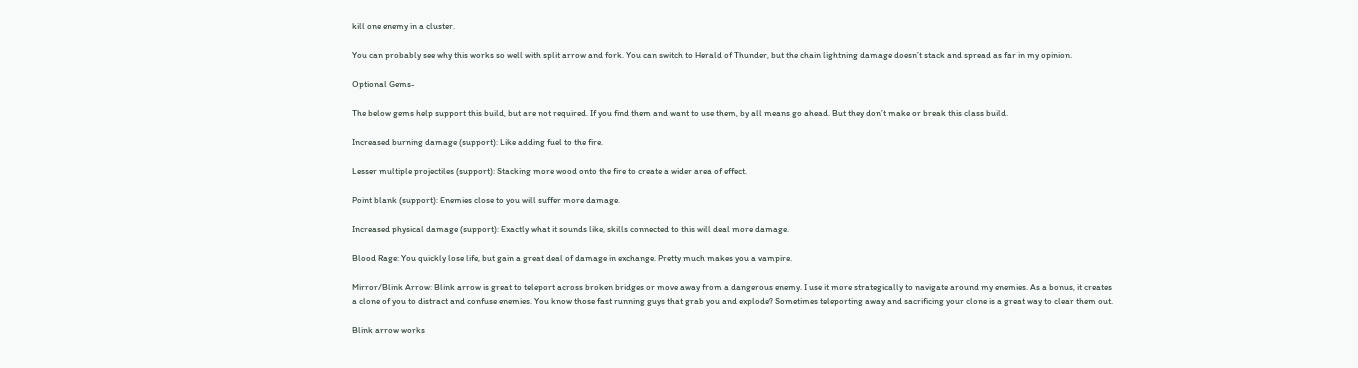kill one enemy in a cluster.

You can probably see why this works so well with split arrow and fork. You can switch to Herald of Thunder, but the chain lightning damage doesn’t stack and spread as far in my opinion.

Optional Gems-

The below gems help support this build, but are not required. If you find them and want to use them, by all means go ahead. But they don’t make or break this class build.

Increased burning damage (support): Like adding fuel to the fire.

Lesser multiple projectiles (support): Stacking more wood onto the fire to create a wider area of effect.

Point blank (support): Enemies close to you will suffer more damage.

Increased physical damage (support): Exactly what it sounds like, skills connected to this will deal more damage.

Blood Rage: You quickly lose life, but gain a great deal of damage in exchange. Pretty much makes you a vampire.

Mirror/Blink Arrow: Blink arrow is great to teleport across broken bridges or move away from a dangerous enemy. I use it more strategically to navigate around my enemies. As a bonus, it creates a clone of you to distract and confuse enemies. You know those fast running guys that grab you and explode? Sometimes teleporting away and sacrificing your clone is a great way to clear them out.

Blink arrow works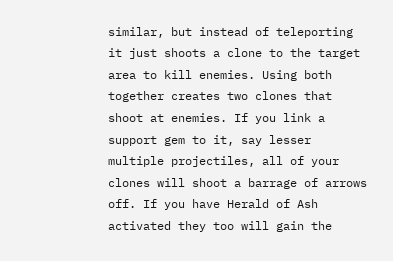similar, but instead of teleporting it just shoots a clone to the target area to kill enemies. Using both together creates two clones that shoot at enemies. If you link a support gem to it, say lesser multiple projectiles, all of your clones will shoot a barrage of arrows off. If you have Herald of Ash activated they too will gain the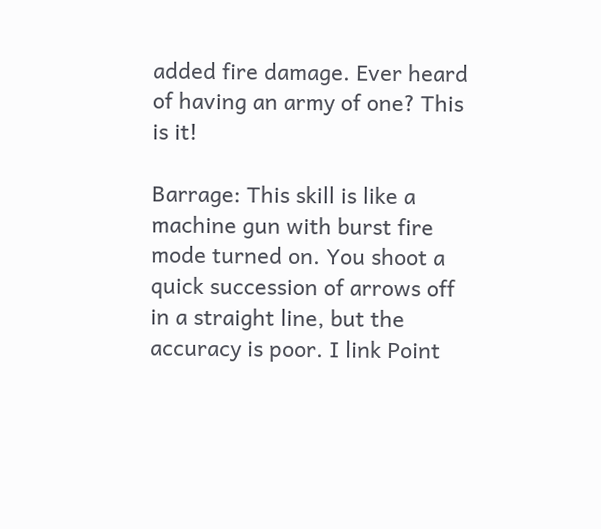added fire damage. Ever heard of having an army of one? This is it!

Barrage: This skill is like a machine gun with burst fire mode turned on. You shoot a quick succession of arrows off in a straight line, but the accuracy is poor. I link Point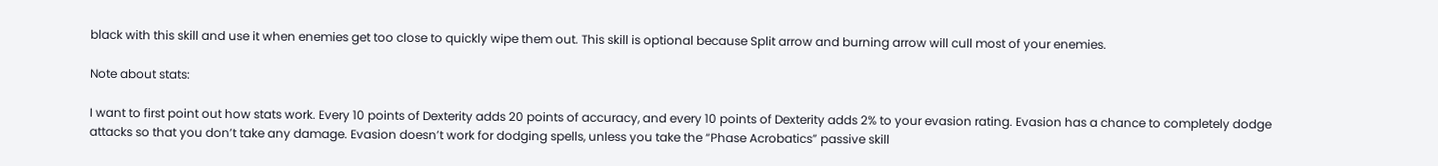black with this skill and use it when enemies get too close to quickly wipe them out. This skill is optional because Split arrow and burning arrow will cull most of your enemies.

Note about stats:

I want to first point out how stats work. Every 10 points of Dexterity adds 20 points of accuracy, and every 10 points of Dexterity adds 2% to your evasion rating. Evasion has a chance to completely dodge attacks so that you don’t take any damage. Evasion doesn’t work for dodging spells, unless you take the “Phase Acrobatics” passive skill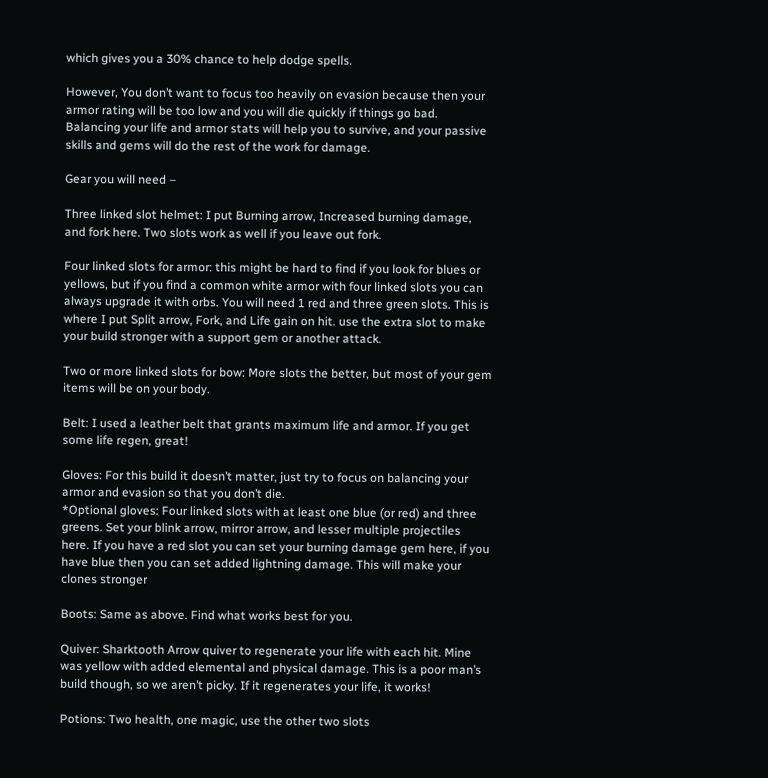which gives you a 30% chance to help dodge spells.

However, You don’t want to focus too heavily on evasion because then your armor rating will be too low and you will die quickly if things go bad. Balancing your life and armor stats will help you to survive, and your passive skills and gems will do the rest of the work for damage.

Gear you will need –

Three linked slot helmet: I put Burning arrow, Increased burning damage, and fork here. Two slots work as well if you leave out fork.

Four linked slots for armor: this might be hard to find if you look for blues or yellows, but if you find a common white armor with four linked slots you can always upgrade it with orbs. You will need 1 red and three green slots. This is where I put Split arrow, Fork, and Life gain on hit. use the extra slot to make your build stronger with a support gem or another attack.

Two or more linked slots for bow: More slots the better, but most of your gem items will be on your body.

Belt: I used a leather belt that grants maximum life and armor. If you get some life regen, great!

Gloves: For this build it doesn’t matter, just try to focus on balancing your armor and evasion so that you don’t die.
*Optional gloves: Four linked slots with at least one blue (or red) and three greens. Set your blink arrow, mirror arrow, and lesser multiple projectiles here. If you have a red slot you can set your burning damage gem here, if you have blue then you can set added lightning damage. This will make your clones stronger

Boots: Same as above. Find what works best for you.

Quiver: Sharktooth Arrow quiver to regenerate your life with each hit. Mine was yellow with added elemental and physical damage. This is a poor man’s build though, so we aren’t picky. If it regenerates your life, it works!

Potions: Two health, one magic, use the other two slots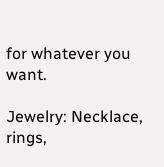for whatever you want.

Jewelry: Necklace, rings,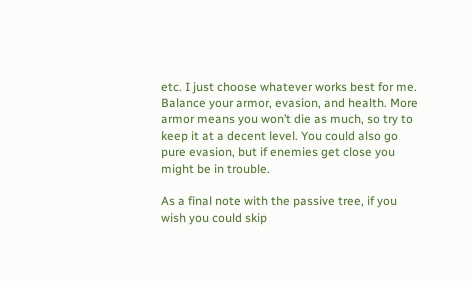etc. I just choose whatever works best for me. Balance your armor, evasion, and health. More armor means you won’t die as much, so try to keep it at a decent level. You could also go pure evasion, but if enemies get close you might be in trouble.

As a final note with the passive tree, if you wish you could skip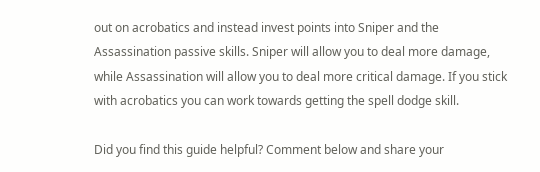out on acrobatics and instead invest points into Sniper and the Assassination passive skills. Sniper will allow you to deal more damage, while Assassination will allow you to deal more critical damage. If you stick with acrobatics you can work towards getting the spell dodge skill.

Did you find this guide helpful? Comment below and share your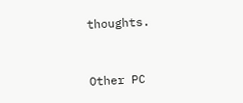thoughts.


Other PC